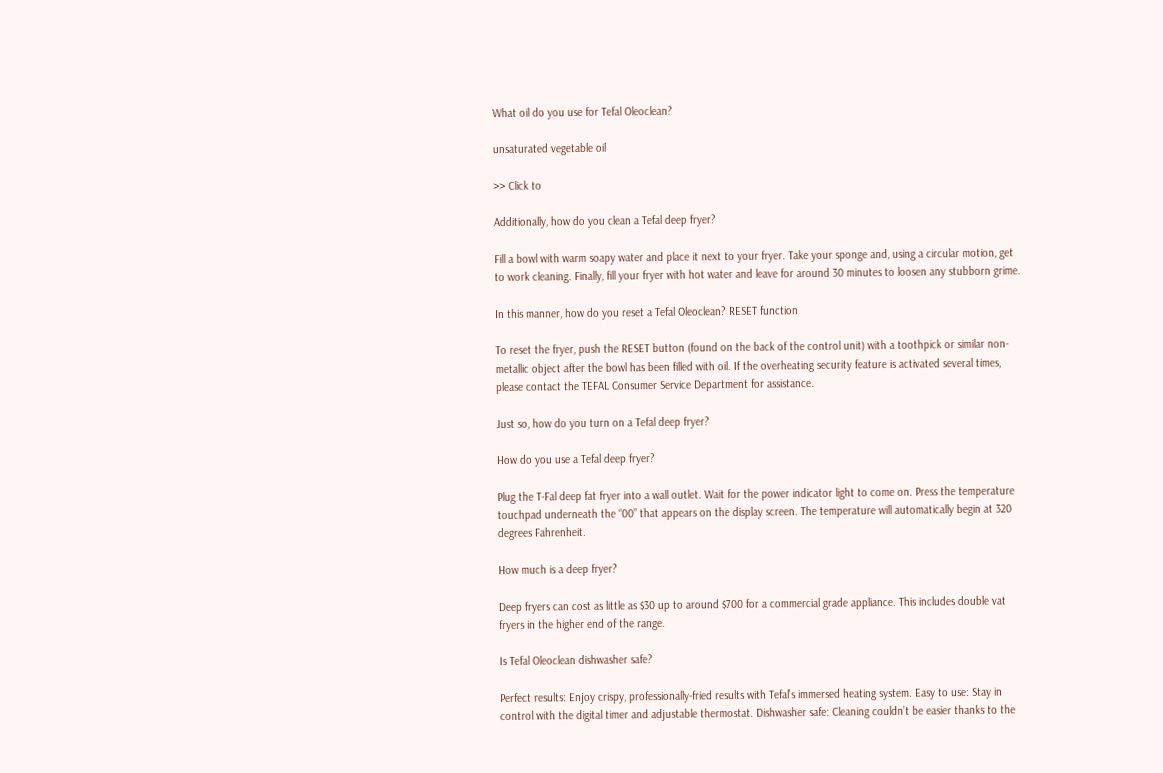What oil do you use for Tefal Oleoclean?

unsaturated vegetable oil

>> Click to

Additionally, how do you clean a Tefal deep fryer?

Fill a bowl with warm soapy water and place it next to your fryer. Take your sponge and, using a circular motion, get to work cleaning. Finally, fill your fryer with hot water and leave for around 30 minutes to loosen any stubborn grime.

In this manner, how do you reset a Tefal Oleoclean? RESET function

To reset the fryer, push the RESET button (found on the back of the control unit) with a toothpick or similar non-metallic object after the bowl has been filled with oil. If the overheating security feature is activated several times, please contact the TEFAL Consumer Service Department for assistance.

Just so, how do you turn on a Tefal deep fryer?

How do you use a Tefal deep fryer?

Plug the T-Fal deep fat fryer into a wall outlet. Wait for the power indicator light to come on. Press the temperature touchpad underneath the “00” that appears on the display screen. The temperature will automatically begin at 320 degrees Fahrenheit.

How much is a deep fryer?

Deep fryers can cost as little as $30 up to around $700 for a commercial grade appliance. This includes double vat fryers in the higher end of the range.

Is Tefal Oleoclean dishwasher safe?

Perfect results: Enjoy crispy, professionally-fried results with Tefal’s immersed heating system. Easy to use: Stay in control with the digital timer and adjustable thermostat. Dishwasher safe: Cleaning couldn’t be easier thanks to the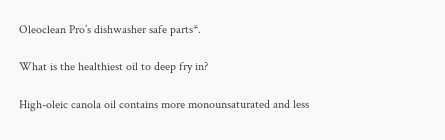Oleoclean Pro’s dishwasher safe parts*.

What is the healthiest oil to deep fry in?

High-oleic canola oil contains more monounsaturated and less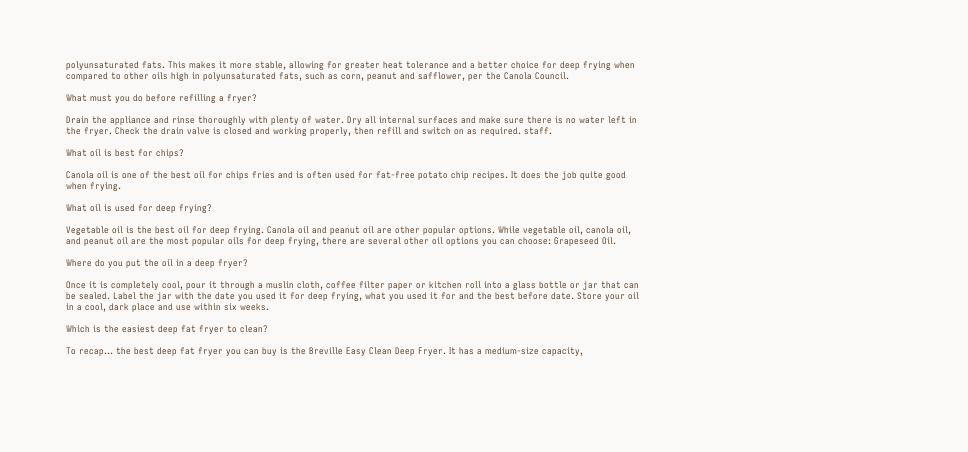polyunsaturated fats. This makes it more stable, allowing for greater heat tolerance and a better choice for deep frying when compared to other oils high in polyunsaturated fats, such as corn, peanut and safflower, per the Canola Council.

What must you do before refilling a fryer?

Drain the appliance and rinse thoroughly with plenty of water. Dry all internal surfaces and make sure there is no water left in the fryer. Check the drain valve is closed and working properly, then refill and switch on as required. staff.

What oil is best for chips?

Canola oil is one of the best oil for chips fries and is often used for fat-free potato chip recipes. It does the job quite good when frying.

What oil is used for deep frying?

Vegetable oil is the best oil for deep frying. Canola oil and peanut oil are other popular options. While vegetable oil, canola oil, and peanut oil are the most popular oils for deep frying, there are several other oil options you can choose: Grapeseed Oil.

Where do you put the oil in a deep fryer?

Once it is completely cool, pour it through a muslin cloth, coffee filter paper or kitchen roll into a glass bottle or jar that can be sealed. Label the jar with the date you used it for deep frying, what you used it for and the best before date. Store your oil in a cool, dark place and use within six weeks.

Which is the easiest deep fat fryer to clean?

To recap… the best deep fat fryer you can buy is the Breville Easy Clean Deep Fryer. It has a medium-size capacity,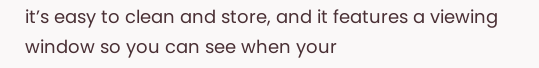it’s easy to clean and store, and it features a viewing window so you can see when your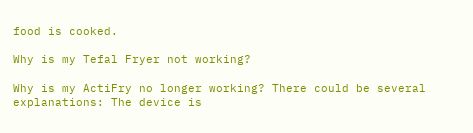food is cooked.

Why is my Tefal Fryer not working?

Why is my ActiFry no longer working? There could be several explanations: The device is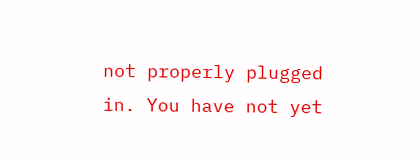not properly plugged in. You have not yet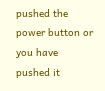pushed the power button or you have pushed it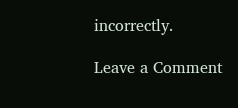incorrectly.

Leave a Comment